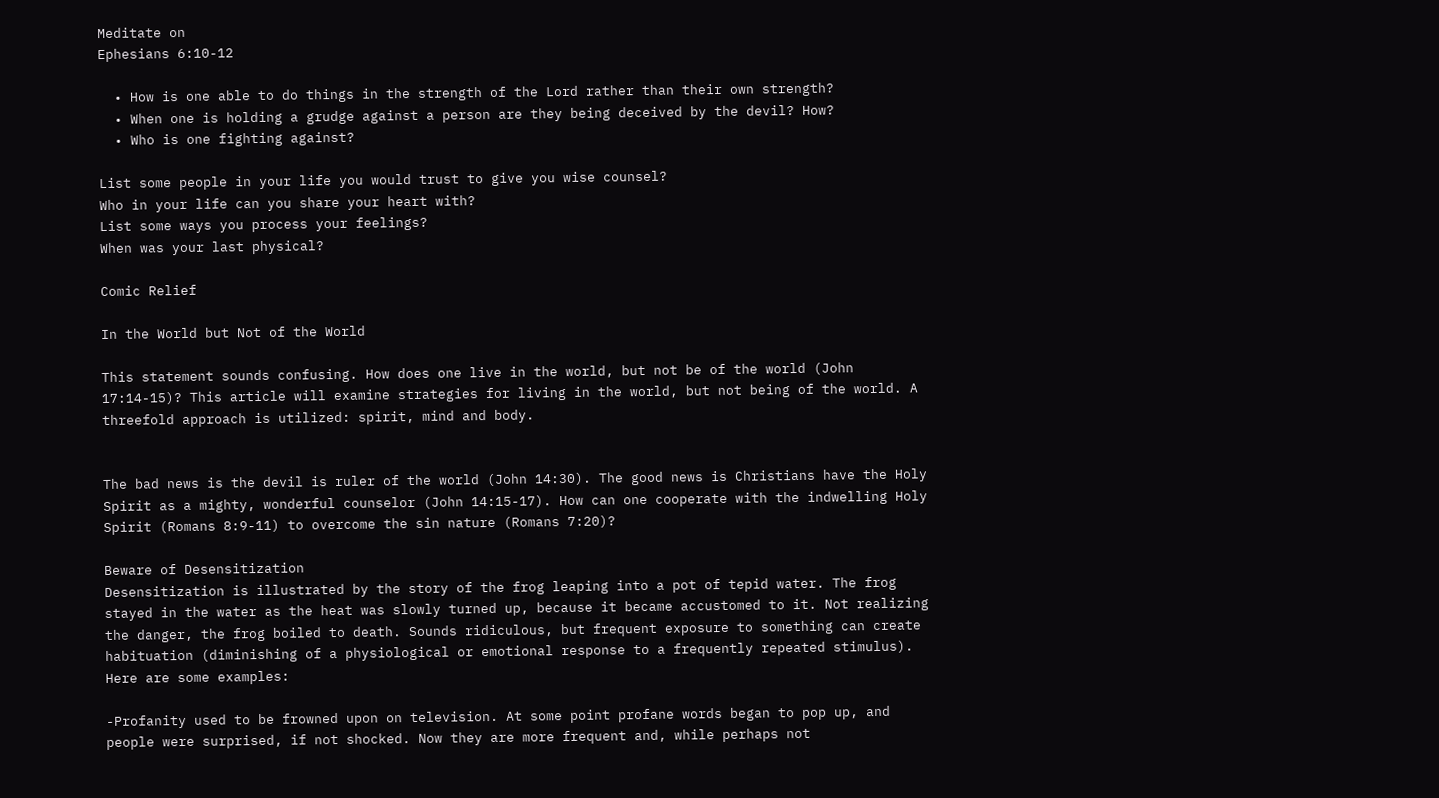Meditate on
Ephesians 6:10-12

  • How is one able to do things in the strength of the Lord rather than their own strength?
  • When one is holding a grudge against a person are they being deceived by the devil? How?
  • Who is one fighting against?

List some people in your life you would trust to give you wise counsel?
Who in your life can you share your heart with?
List some ways you process your feelings?
When was your last physical?

Comic Relief

In the World but Not of the World

This statement sounds confusing. How does one live in the world, but not be of the world (John 17:14-15)? This article will examine strategies for living in the world, but not being of the world. A threefold approach is utilized: spirit, mind and body.


The bad news is the devil is ruler of the world (John 14:30). The good news is Christians have the Holy Spirit as a mighty, wonderful counselor (John 14:15-17). How can one cooperate with the indwelling Holy Spirit (Romans 8:9-11) to overcome the sin nature (Romans 7:20)?

Beware of Desensitization
Desensitization is illustrated by the story of the frog leaping into a pot of tepid water. The frog stayed in the water as the heat was slowly turned up, because it became accustomed to it. Not realizing the danger, the frog boiled to death. Sounds ridiculous, but frequent exposure to something can create habituation (diminishing of a physiological or emotional response to a frequently repeated stimulus). Here are some examples:

-Profanity used to be frowned upon on television. At some point profane words began to pop up, and people were surprised, if not shocked. Now they are more frequent and, while perhaps not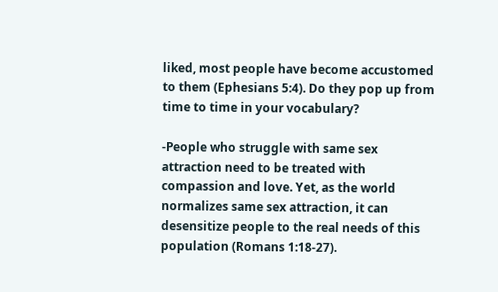liked, most people have become accustomed to them (Ephesians 5:4). Do they pop up from time to time in your vocabulary?

-People who struggle with same sex attraction need to be treated with compassion and love. Yet, as the world normalizes same sex attraction, it can desensitize people to the real needs of this population (Romans 1:18-27).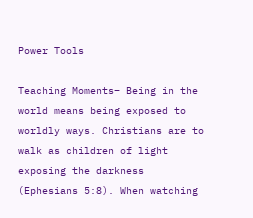Power Tools

Teaching Moments– Being in the world means being exposed to worldly ways. Christians are to walk as children of light exposing the darkness (Ephesians 5:8). When watching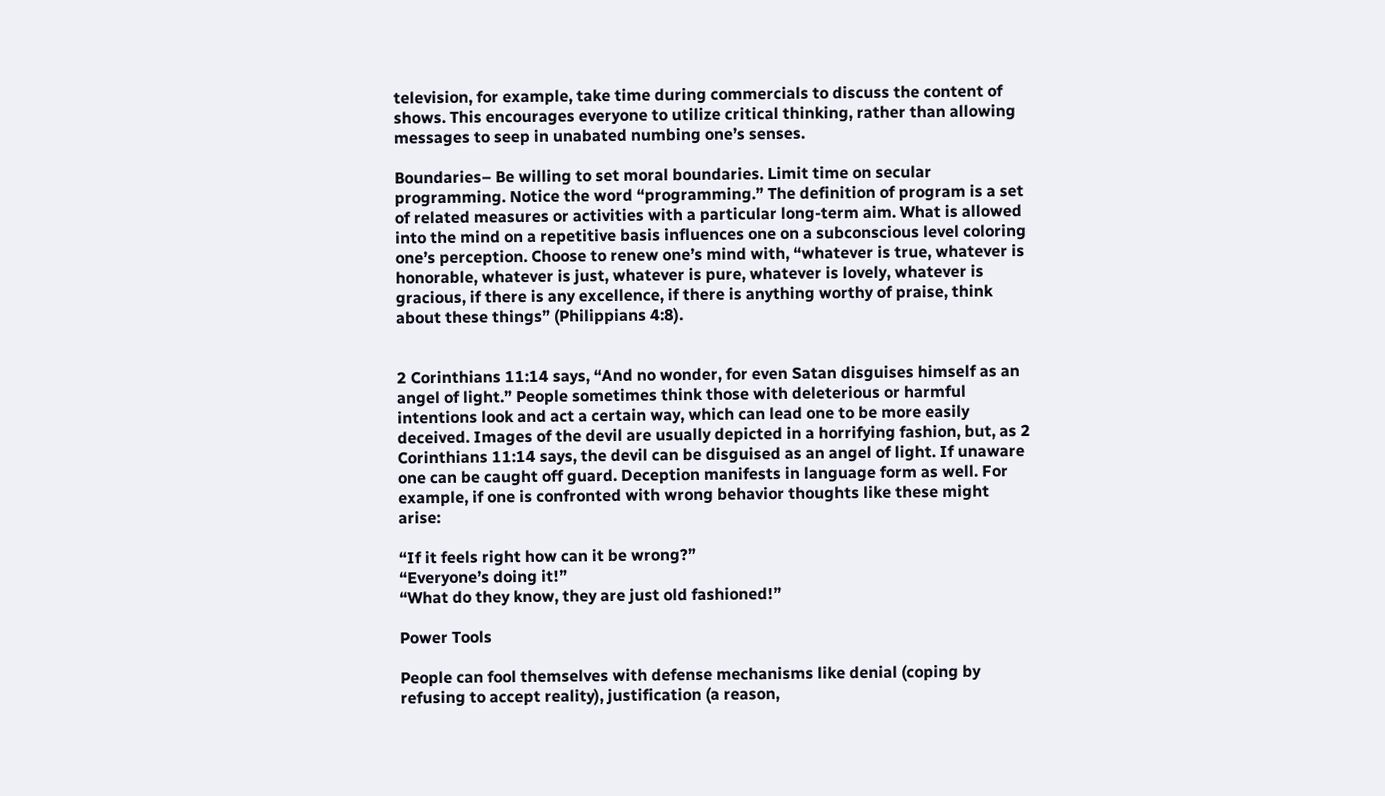television, for example, take time during commercials to discuss the content of shows. This encourages everyone to utilize critical thinking, rather than allowing messages to seep in unabated numbing one’s senses.

Boundaries– Be willing to set moral boundaries. Limit time on secular programming. Notice the word “programming.” The definition of program is a set of related measures or activities with a particular long-term aim. What is allowed into the mind on a repetitive basis influences one on a subconscious level coloring one’s perception. Choose to renew one’s mind with, “whatever is true, whatever is honorable, whatever is just, whatever is pure, whatever is lovely, whatever is gracious, if there is any excellence, if there is anything worthy of praise, think about these things” (Philippians 4:8).


2 Corinthians 11:14 says, “And no wonder, for even Satan disguises himself as an angel of light.” People sometimes think those with deleterious or harmful intentions look and act a certain way, which can lead one to be more easily deceived. Images of the devil are usually depicted in a horrifying fashion, but, as 2 Corinthians 11:14 says, the devil can be disguised as an angel of light. If unaware one can be caught off guard. Deception manifests in language form as well. For example, if one is confronted with wrong behavior thoughts like these might arise:

“If it feels right how can it be wrong?”
“Everyone’s doing it!”
“What do they know, they are just old fashioned!”

Power Tools

People can fool themselves with defense mechanisms like denial (coping by refusing to accept reality), justification (a reason,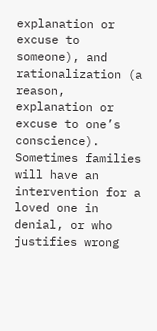explanation or excuse to someone), and rationalization (a reason, explanation or excuse to one’s conscience). Sometimes families will have an intervention for a loved one in denial, or who justifies wrong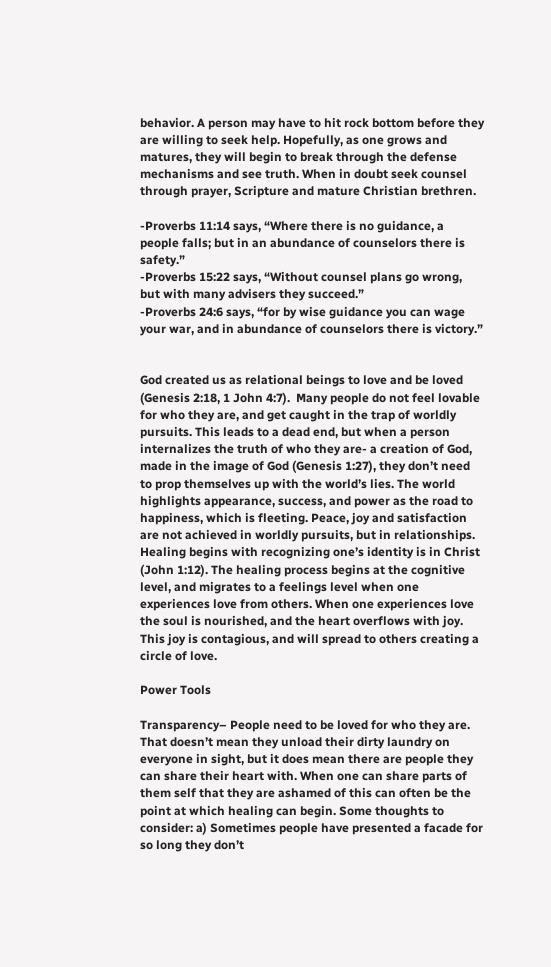behavior. A person may have to hit rock bottom before they are willing to seek help. Hopefully, as one grows and matures, they will begin to break through the defense mechanisms and see truth. When in doubt seek counsel through prayer, Scripture and mature Christian brethren.

-Proverbs 11:14 says, “Where there is no guidance, a people falls; but in an abundance of counselors there is safety.”
-Proverbs 15:22 says, “Without counsel plans go wrong, but with many advisers they succeed.”
-Proverbs 24:6 says, “for by wise guidance you can wage your war, and in abundance of counselors there is victory.”


God created us as relational beings to love and be loved (Genesis 2:18, 1 John 4:7).  Many people do not feel lovable for who they are, and get caught in the trap of worldly pursuits. This leads to a dead end, but when a person internalizes the truth of who they are- a creation of God, made in the image of God (Genesis 1:27), they don’t need to prop themselves up with the world’s lies. The world highlights appearance, success, and power as the road to happiness, which is fleeting. Peace, joy and satisfaction are not achieved in worldly pursuits, but in relationships. Healing begins with recognizing one’s identity is in Christ (John 1:12). The healing process begins at the cognitive level, and migrates to a feelings level when one experiences love from others. When one experiences love the soul is nourished, and the heart overflows with joy. This joy is contagious, and will spread to others creating a circle of love.

Power Tools

Transparency– People need to be loved for who they are. That doesn’t mean they unload their dirty laundry on everyone in sight, but it does mean there are people they can share their heart with. When one can share parts of them self that they are ashamed of this can often be the point at which healing can begin. Some thoughts to consider: a) Sometimes people have presented a facade for so long they don’t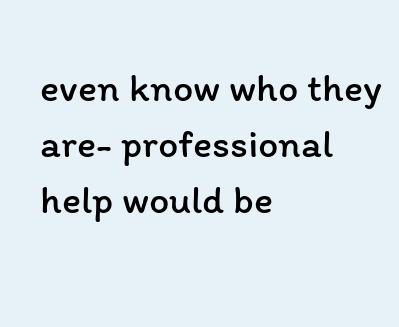even know who they are- professional help would be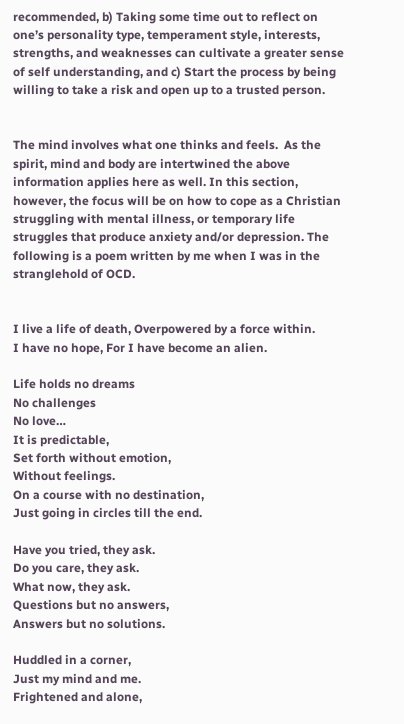recommended, b) Taking some time out to reflect on one’s personality type, temperament style, interests, strengths, and weaknesses can cultivate a greater sense of self understanding, and c) Start the process by being willing to take a risk and open up to a trusted person.


The mind involves what one thinks and feels.  As the spirit, mind and body are intertwined the above information applies here as well. In this section, however, the focus will be on how to cope as a Christian struggling with mental illness, or temporary life struggles that produce anxiety and/or depression. The following is a poem written by me when I was in the stranglehold of OCD.


I live a life of death, Overpowered by a force within.
I have no hope, For I have become an alien.

Life holds no dreams
No challenges
No love…
It is predictable,
Set forth without emotion,
Without feelings.
On a course with no destination,
Just going in circles till the end.

Have you tried, they ask.
Do you care, they ask.
What now, they ask.
Questions but no answers,
Answers but no solutions.

Huddled in a corner,
Just my mind and me.
Frightened and alone,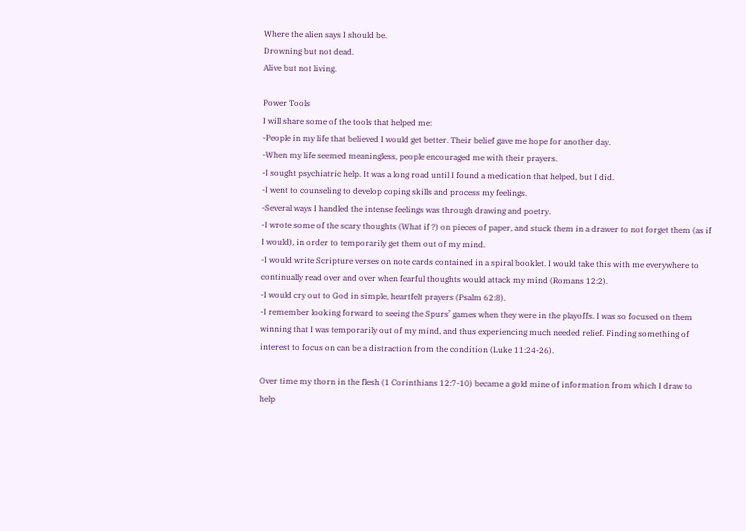Where the alien says I should be.
Drowning but not dead.
Alive but not living.

Power Tools
I will share some of the tools that helped me:
-People in my life that believed I would get better. Their belief gave me hope for another day.
-When my life seemed meaningless, people encouraged me with their prayers.
-I sought psychiatric help. It was a long road until I found a medication that helped, but I did.
-I went to counseling to develop coping skills and process my feelings.
-Several ways I handled the intense feelings was through drawing and poetry.
-I wrote some of the scary thoughts (What if ?) on pieces of paper, and stuck them in a drawer to not forget them (as if I would), in order to temporarily get them out of my mind.
-I would write Scripture verses on note cards contained in a spiral booklet. I would take this with me everywhere to continually read over and over when fearful thoughts would attack my mind (Romans 12:2).
-I would cry out to God in simple, heartfelt prayers (Psalm 62:8).
-I remember looking forward to seeing the Spurs’ games when they were in the playoffs. I was so focused on them winning that I was temporarily out of my mind, and thus experiencing much needed relief. Finding something of interest to focus on can be a distraction from the condition (Luke 11:24-26).

Over time my thorn in the flesh (1 Corinthians 12:7-10) became a gold mine of information from which I draw to help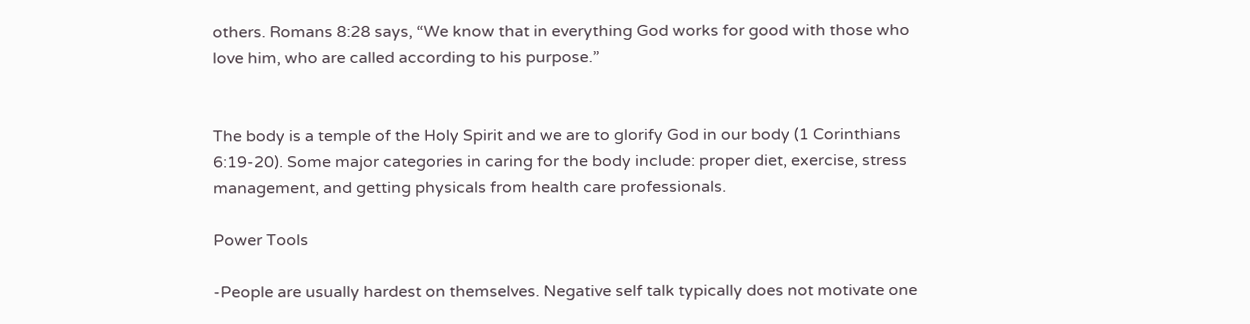others. Romans 8:28 says, “We know that in everything God works for good with those who love him, who are called according to his purpose.”


The body is a temple of the Holy Spirit and we are to glorify God in our body (1 Corinthians 6:19-20). Some major categories in caring for the body include: proper diet, exercise, stress management, and getting physicals from health care professionals.

Power Tools

-People are usually hardest on themselves. Negative self talk typically does not motivate one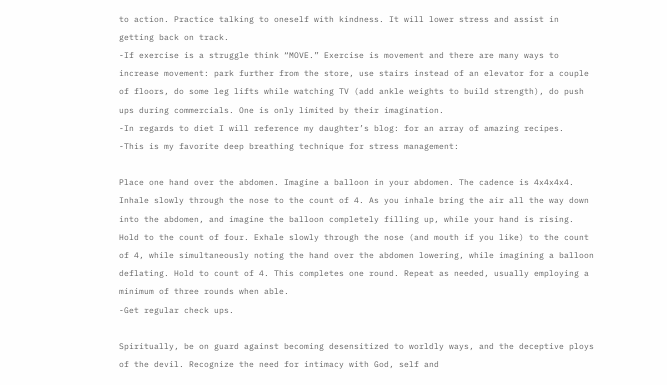to action. Practice talking to oneself with kindness. It will lower stress and assist in getting back on track.
-If exercise is a struggle think “MOVE.” Exercise is movement and there are many ways to increase movement: park further from the store, use stairs instead of an elevator for a couple of floors, do some leg lifts while watching TV (add ankle weights to build strength), do push ups during commercials. One is only limited by their imagination.
-In regards to diet I will reference my daughter’s blog: for an array of amazing recipes.
-This is my favorite deep breathing technique for stress management:

Place one hand over the abdomen. Imagine a balloon in your abdomen. The cadence is 4x4x4x4. Inhale slowly through the nose to the count of 4. As you inhale bring the air all the way down into the abdomen, and imagine the balloon completely filling up, while your hand is rising. Hold to the count of four. Exhale slowly through the nose (and mouth if you like) to the count of 4, while simultaneously noting the hand over the abdomen lowering, while imagining a balloon deflating. Hold to count of 4. This completes one round. Repeat as needed, usually employing a minimum of three rounds when able.
-Get regular check ups.

Spiritually, be on guard against becoming desensitized to worldly ways, and the deceptive ploys of the devil. Recognize the need for intimacy with God, self and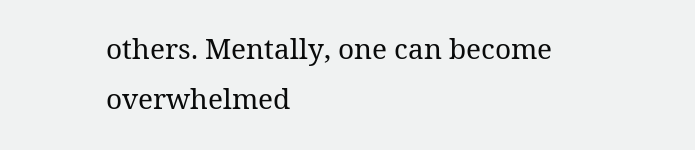others. Mentally, one can become overwhelmed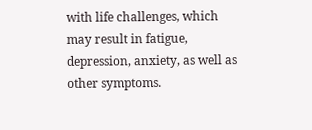with life challenges, which may result in fatigue, depression, anxiety, as well as other symptoms.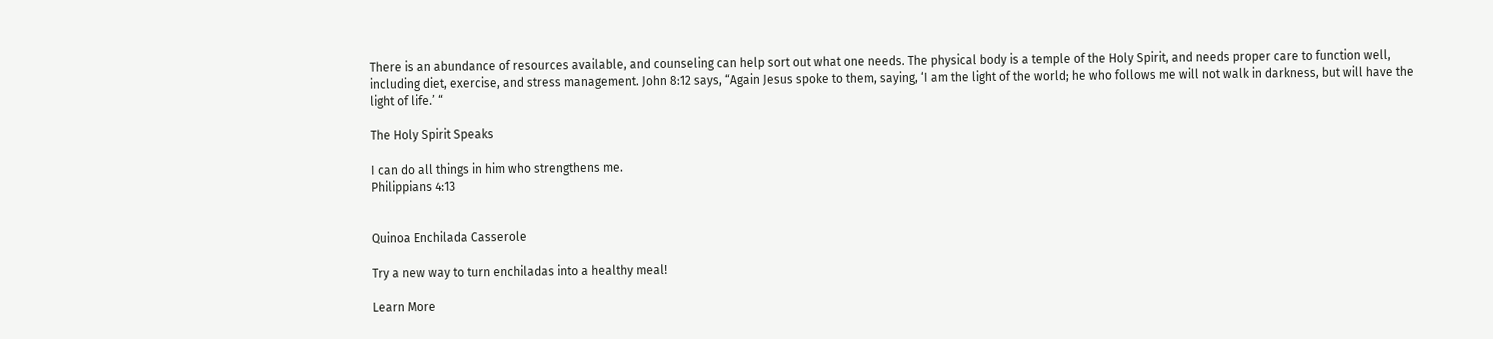There is an abundance of resources available, and counseling can help sort out what one needs. The physical body is a temple of the Holy Spirit, and needs proper care to function well, including diet, exercise, and stress management. John 8:12 says, “Again Jesus spoke to them, saying, ‘I am the light of the world; he who follows me will not walk in darkness, but will have the light of life.’ “

The Holy Spirit Speaks

I can do all things in him who strengthens me.
Philippians 4:13


Quinoa Enchilada Casserole

Try a new way to turn enchiladas into a healthy meal!

Learn More